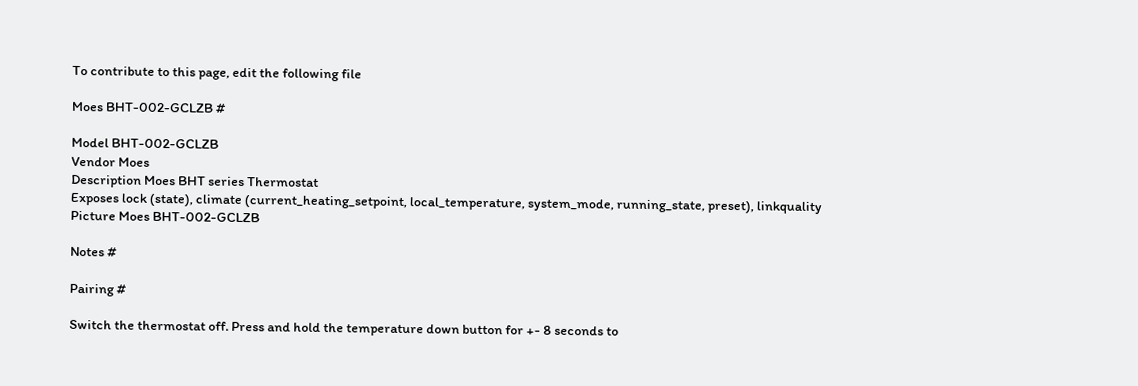To contribute to this page, edit the following file

Moes BHT-002-GCLZB #

Model BHT-002-GCLZB
Vendor Moes
Description Moes BHT series Thermostat
Exposes lock (state), climate (current_heating_setpoint, local_temperature, system_mode, running_state, preset), linkquality
Picture Moes BHT-002-GCLZB

Notes #

Pairing #

Switch the thermostat off. Press and hold the temperature down button for +- 8 seconds to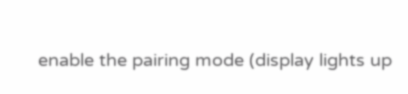enable the pairing mode (display lights up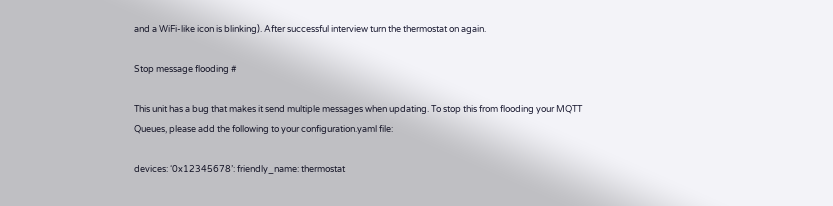and a WiFi-like icon is blinking). After successful interview turn the thermostat on again.

Stop message flooding #

This unit has a bug that makes it send multiple messages when updating. To stop this from flooding your MQTT Queues, please add the following to your configuration.yaml file:

devices: ‘0x12345678’: friendly_name: thermostat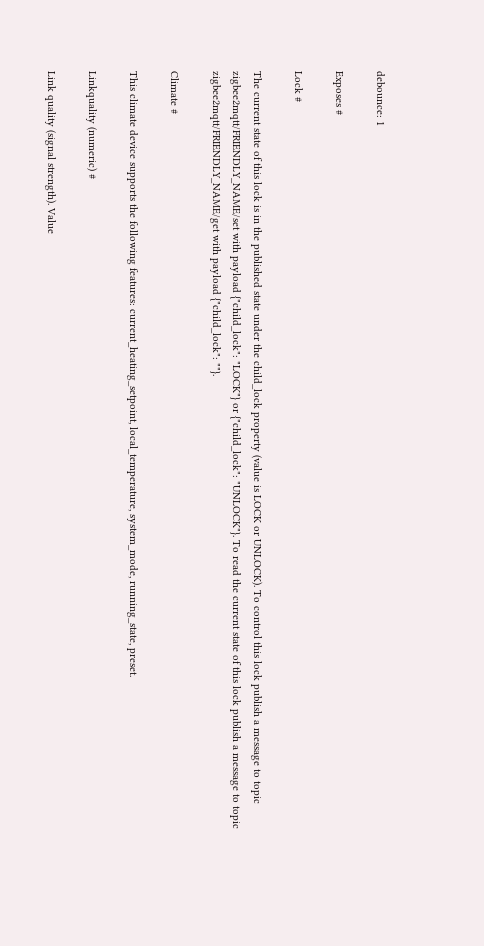debounce: 1

Exposes #

Lock #

The current state of this lock is in the published state under the child_lock property (value is LOCK or UNLOCK). To control this lock publish a message to topic zigbee2mqtt/FRIENDLY_NAME/set with payload {"child_lock": "LOCK"} or {"child_lock": "UNLOCK"}. To read the current state of this lock publish a message to topic zigbee2mqtt/FRIENDLY_NAME/get with payload {"child_lock": ""}.

Climate #

This climate device supports the following features: current_heating_setpoint, local_temperature, system_mode, running_state, preset.

Linkquality (numeric) #

Link quality (signal strength). Value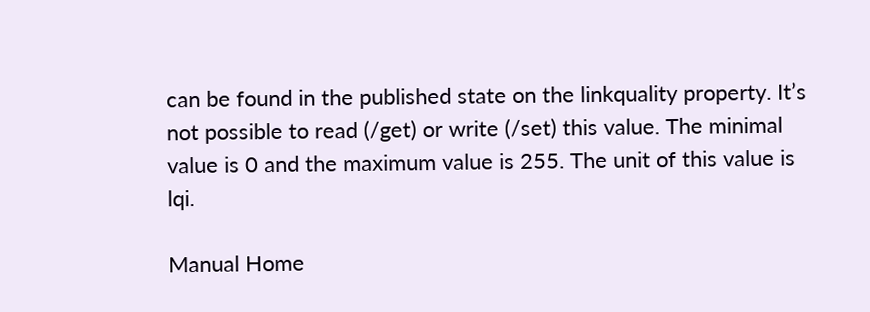can be found in the published state on the linkquality property. It’s not possible to read (/get) or write (/set) this value. The minimal value is 0 and the maximum value is 255. The unit of this value is lqi.

Manual Home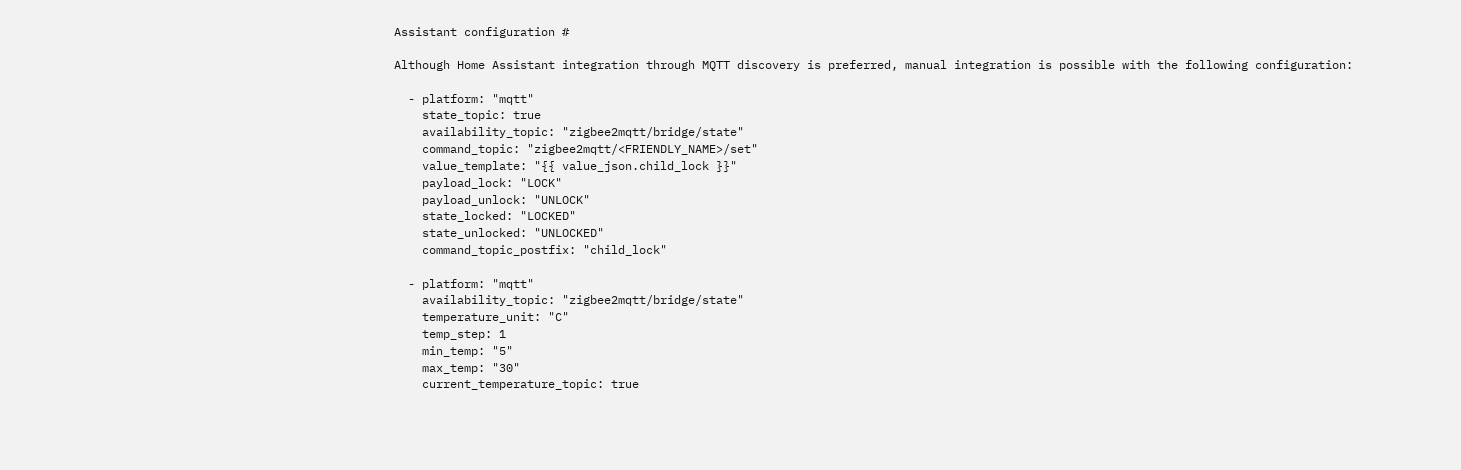Assistant configuration #

Although Home Assistant integration through MQTT discovery is preferred, manual integration is possible with the following configuration:

  - platform: "mqtt"
    state_topic: true
    availability_topic: "zigbee2mqtt/bridge/state"
    command_topic: "zigbee2mqtt/<FRIENDLY_NAME>/set"
    value_template: "{{ value_json.child_lock }}"
    payload_lock: "LOCK"
    payload_unlock: "UNLOCK"
    state_locked: "LOCKED"
    state_unlocked: "UNLOCKED"
    command_topic_postfix: "child_lock"

  - platform: "mqtt"
    availability_topic: "zigbee2mqtt/bridge/state"
    temperature_unit: "C"
    temp_step: 1
    min_temp: "5"
    max_temp: "30"
    current_temperature_topic: true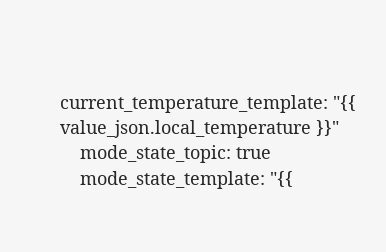current_temperature_template: "{{ value_json.local_temperature }}"
    mode_state_topic: true
    mode_state_template: "{{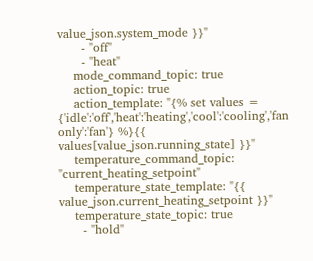value_json.system_mode }}"
      - "off"
      - "heat"
    mode_command_topic: true
    action_topic: true
    action_template: "{% set values = {'idle':'off','heat':'heating','cool':'cooling','fan only':'fan'} %}{{ values[value_json.running_state] }}"
    temperature_command_topic: "current_heating_setpoint"
    temperature_state_template: "{{ value_json.current_heating_setpoint }}"
    temperature_state_topic: true
      - "hold"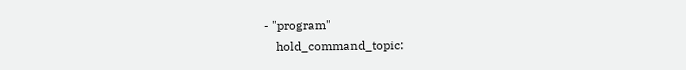- "program"
    hold_command_topic: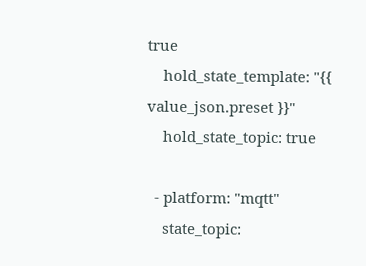true
    hold_state_template: "{{ value_json.preset }}"
    hold_state_topic: true

  - platform: "mqtt"
    state_topic: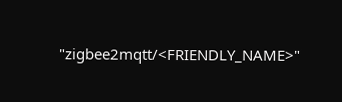"zigbee2mqtt/<FRIENDLY_NAME>"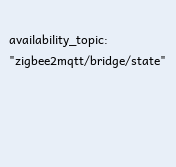availability_topic: "zigbee2mqtt/bridge/state"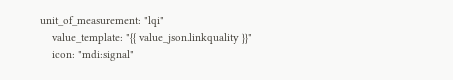unit_of_measurement: "lqi"
    value_template: "{{ value_json.linkquality }}"
    icon: "mdi:signal"